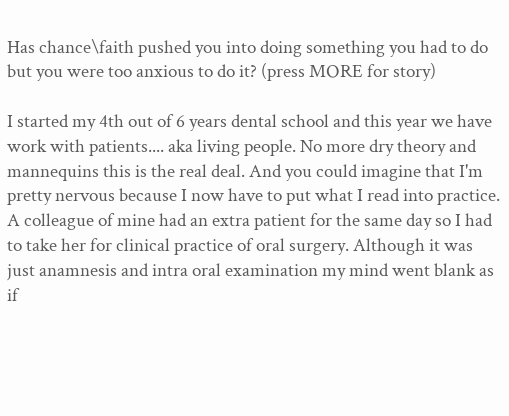Has chance\faith pushed you into doing something you had to do but you were too anxious to do it? (press MORE for story)

I started my 4th out of 6 years dental school and this year we have work with patients.... aka living people. No more dry theory and mannequins this is the real deal. And you could imagine that I'm pretty nervous because I now have to put what I read into practice. A colleague of mine had an extra patient for the same day so I had to take her for clinical practice of oral surgery. Although it was just anamnesis and intra oral examination my mind went blank as if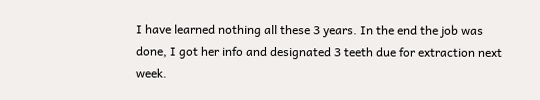I have learned nothing all these 3 years. In the end the job was done, I got her info and designated 3 teeth due for extraction next week.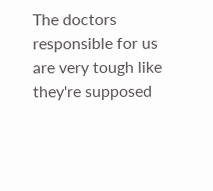The doctors responsible for us are very tough like they're supposed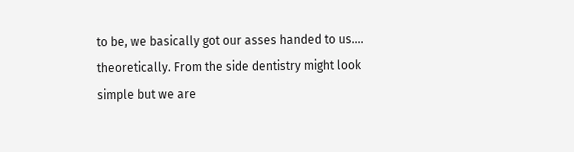to be, we basically got our asses handed to us.... theoretically. From the side dentistry might look simple but we are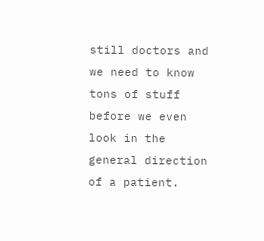still doctors and we need to know tons of stuff before we even look in the general direction of a patient.